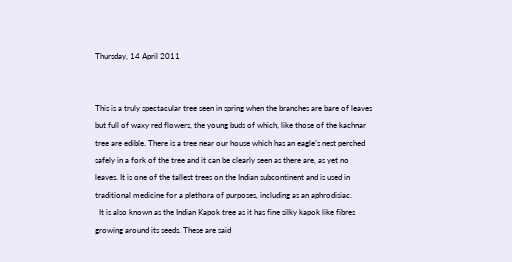Thursday, 14 April 2011


This is a truly spectacular tree seen in spring when the branches are bare of leaves but full of waxy red flowers, the young buds of which, like those of the kachnar tree are edible. There is a tree near our house which has an eagle’s nest perched safely in a fork of the tree and it can be clearly seen as there are, as yet no leaves. It is one of the tallest trees on the Indian subcontinent and is used in traditional medicine for a plethora of purposes, including as an aphrodisiac.
  It is also known as the Indian Kapok tree as it has fine silky kapok like fibres growing around its seeds. These are said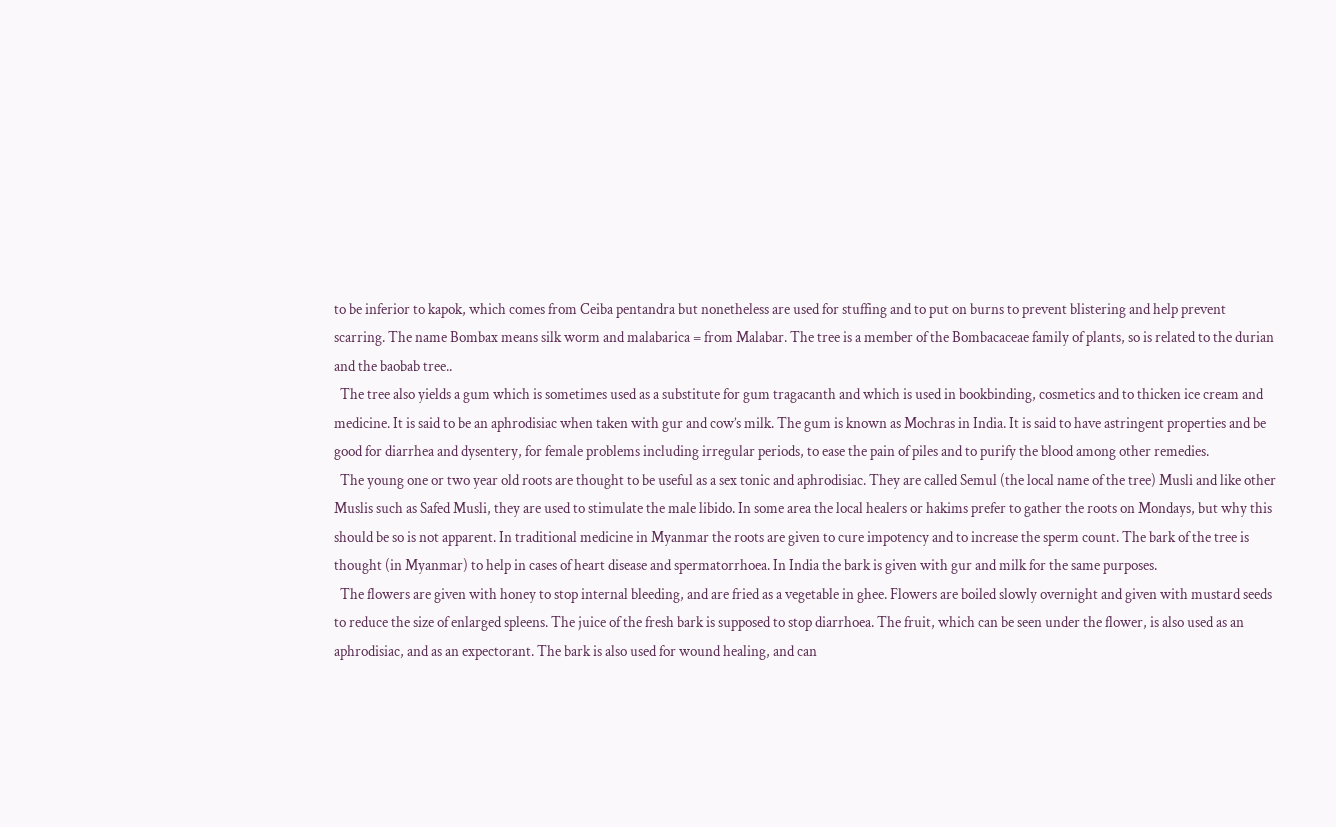to be inferior to kapok, which comes from Ceiba pentandra but nonetheless are used for stuffing and to put on burns to prevent blistering and help prevent scarring. The name Bombax means silk worm and malabarica = from Malabar. The tree is a member of the Bombacaceae family of plants, so is related to the durian and the baobab tree..
  The tree also yields a gum which is sometimes used as a substitute for gum tragacanth and which is used in bookbinding, cosmetics and to thicken ice cream and medicine. It is said to be an aphrodisiac when taken with gur and cow’s milk. The gum is known as Mochras in India. It is said to have astringent properties and be good for diarrhea and dysentery, for female problems including irregular periods, to ease the pain of piles and to purify the blood among other remedies.
  The young one or two year old roots are thought to be useful as a sex tonic and aphrodisiac. They are called Semul (the local name of the tree) Musli and like other Muslis such as Safed Musli, they are used to stimulate the male libido. In some area the local healers or hakims prefer to gather the roots on Mondays, but why this should be so is not apparent. In traditional medicine in Myanmar the roots are given to cure impotency and to increase the sperm count. The bark of the tree is thought (in Myanmar) to help in cases of heart disease and spermatorrhoea. In India the bark is given with gur and milk for the same purposes.
  The flowers are given with honey to stop internal bleeding, and are fried as a vegetable in ghee. Flowers are boiled slowly overnight and given with mustard seeds to reduce the size of enlarged spleens. The juice of the fresh bark is supposed to stop diarrhoea. The fruit, which can be seen under the flower, is also used as an aphrodisiac, and as an expectorant. The bark is also used for wound healing, and can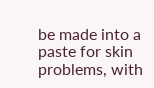be made into a paste for skin problems, with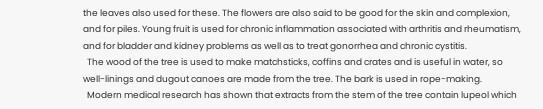the leaves also used for these. The flowers are also said to be good for the skin and complexion, and for piles. Young fruit is used for chronic inflammation associated with arthritis and rheumatism, and for bladder and kidney problems as well as to treat gonorrhea and chronic cystitis.
  The wood of the tree is used to make matchsticks, coffins and crates and is useful in water, so well-linings and dugout canoes are made from the tree. The bark is used in rope-making.
  Modern medical research has shown that extracts from the stem of the tree contain lupeol which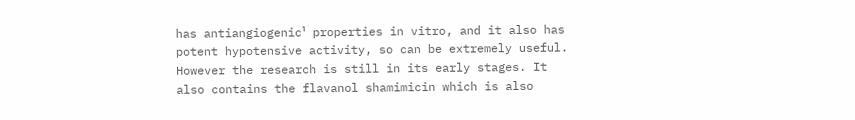has antiangiogenic¹ properties in vitro, and it also has potent hypotensive activity, so can be extremely useful. However the research is still in its early stages. It also contains the flavanol shamimicin which is also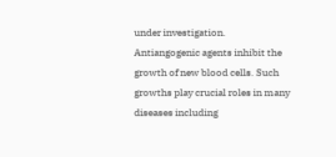under investigation.
Antiangogenic agents inhibit the growth of new blood cells. Such growths play crucial roles in many diseases including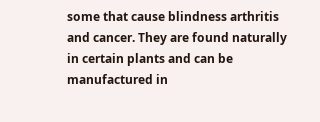some that cause blindness arthritis and cancer. They are found naturally in certain plants and can be manufactured in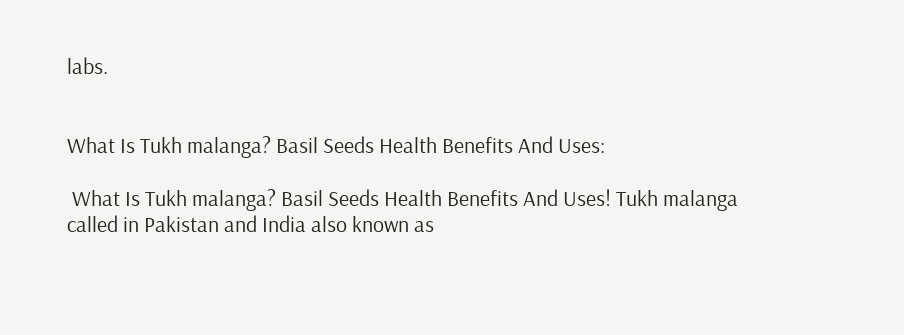labs.


What Is Tukh malanga? Basil Seeds Health Benefits And Uses:

 What Is Tukh malanga? Basil Seeds Health Benefits And Uses! Tukh malanga called in Pakistan and India also known as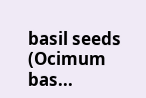basil seeds (Ocimum bas...